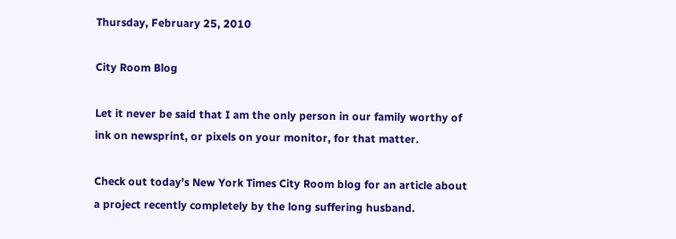Thursday, February 25, 2010

City Room Blog

Let it never be said that I am the only person in our family worthy of ink on newsprint, or pixels on your monitor, for that matter.

Check out today's New York Times City Room blog for an article about a project recently completely by the long suffering husband.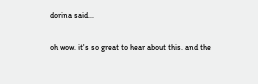dorina said...

oh wow. it's so great to hear about this. and the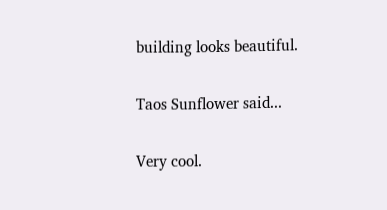building looks beautiful.

Taos Sunflower said...

Very cool.